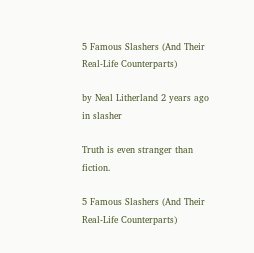5 Famous Slashers (And Their Real-Life Counterparts)

by Neal Litherland 2 years ago in slasher

Truth is even stranger than fiction.

5 Famous Slashers (And Their Real-Life Counterparts)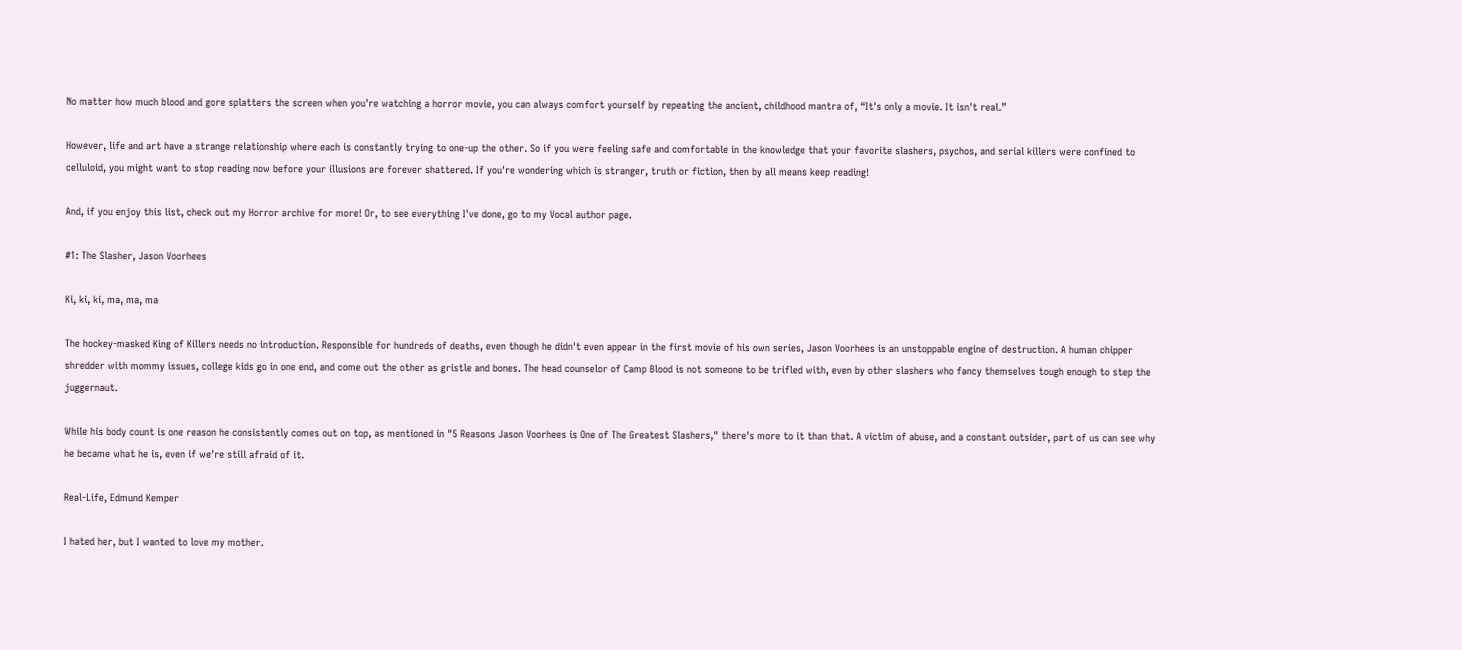No matter how much blood and gore splatters the screen when you're watching a horror movie, you can always comfort yourself by repeating the ancient, childhood mantra of, “It's only a movie. It isn't real.”

However, life and art have a strange relationship where each is constantly trying to one-up the other. So if you were feeling safe and comfortable in the knowledge that your favorite slashers, psychos, and serial killers were confined to celluloid, you might want to stop reading now before your illusions are forever shattered. If you're wondering which is stranger, truth or fiction, then by all means keep reading!

And, if you enjoy this list, check out my Horror archive for more! Or, to see everything I've done, go to my Vocal author page.

#1: The Slasher, Jason Voorhees

Ki, ki, ki, ma, ma, ma

The hockey-masked King of Killers needs no introduction. Responsible for hundreds of deaths, even though he didn't even appear in the first movie of his own series, Jason Voorhees is an unstoppable engine of destruction. A human chipper shredder with mommy issues, college kids go in one end, and come out the other as gristle and bones. The head counselor of Camp Blood is not someone to be trifled with, even by other slashers who fancy themselves tough enough to step the juggernaut.

While his body count is one reason he consistently comes out on top, as mentioned in "5 Reasons Jason Voorhees is One of The Greatest Slashers," there's more to it than that. A victim of abuse, and a constant outsider, part of us can see why he became what he is, even if we're still afraid of it.

Real-Life, Edmund Kemper

I hated her, but I wanted to love my mother.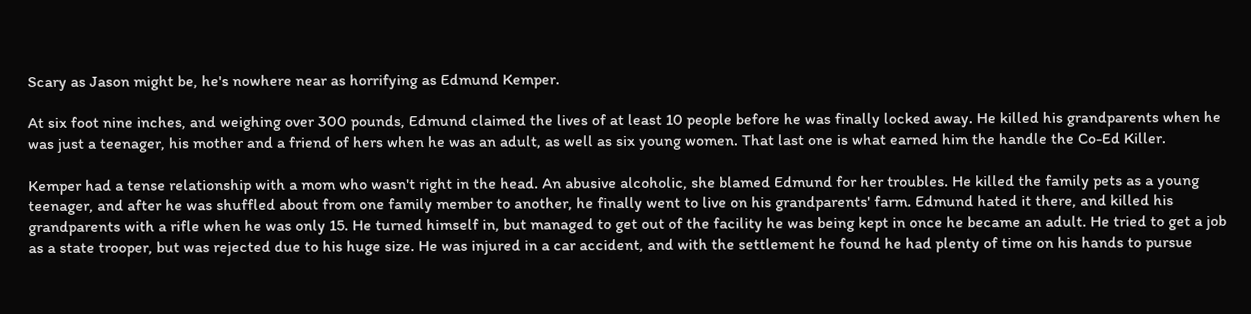Scary as Jason might be, he's nowhere near as horrifying as Edmund Kemper.

At six foot nine inches, and weighing over 300 pounds, Edmund claimed the lives of at least 10 people before he was finally locked away. He killed his grandparents when he was just a teenager, his mother and a friend of hers when he was an adult, as well as six young women. That last one is what earned him the handle the Co-Ed Killer.

Kemper had a tense relationship with a mom who wasn't right in the head. An abusive alcoholic, she blamed Edmund for her troubles. He killed the family pets as a young teenager, and after he was shuffled about from one family member to another, he finally went to live on his grandparents' farm. Edmund hated it there, and killed his grandparents with a rifle when he was only 15. He turned himself in, but managed to get out of the facility he was being kept in once he became an adult. He tried to get a job as a state trooper, but was rejected due to his huge size. He was injured in a car accident, and with the settlement he found he had plenty of time on his hands to pursue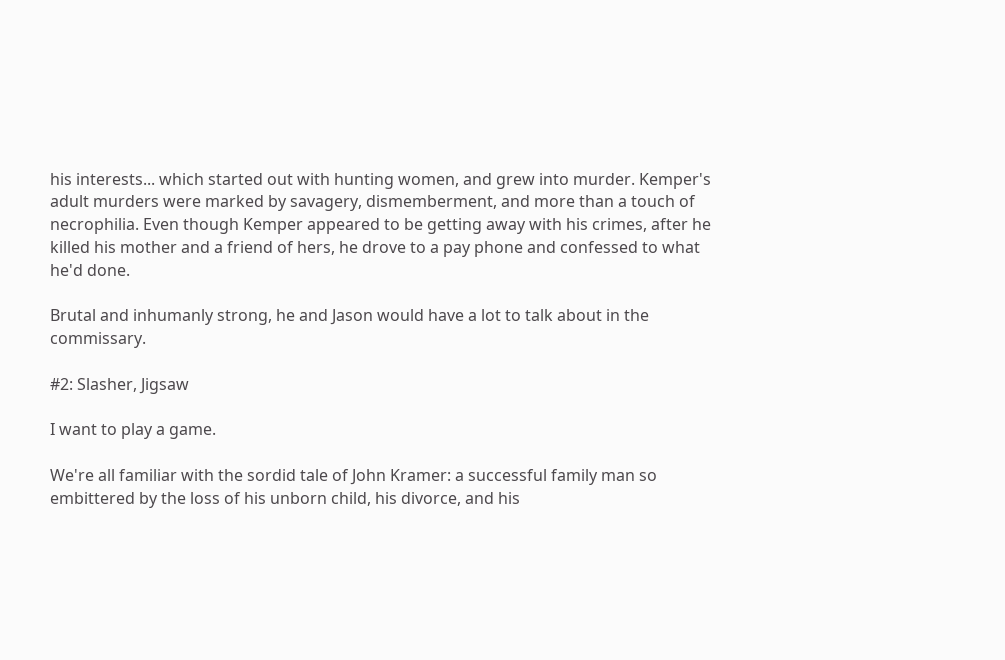his interests... which started out with hunting women, and grew into murder. Kemper's adult murders were marked by savagery, dismemberment, and more than a touch of necrophilia. Even though Kemper appeared to be getting away with his crimes, after he killed his mother and a friend of hers, he drove to a pay phone and confessed to what he'd done.

Brutal and inhumanly strong, he and Jason would have a lot to talk about in the commissary.

#2: Slasher, Jigsaw

I want to play a game.

We're all familiar with the sordid tale of John Kramer: a successful family man so embittered by the loss of his unborn child, his divorce, and his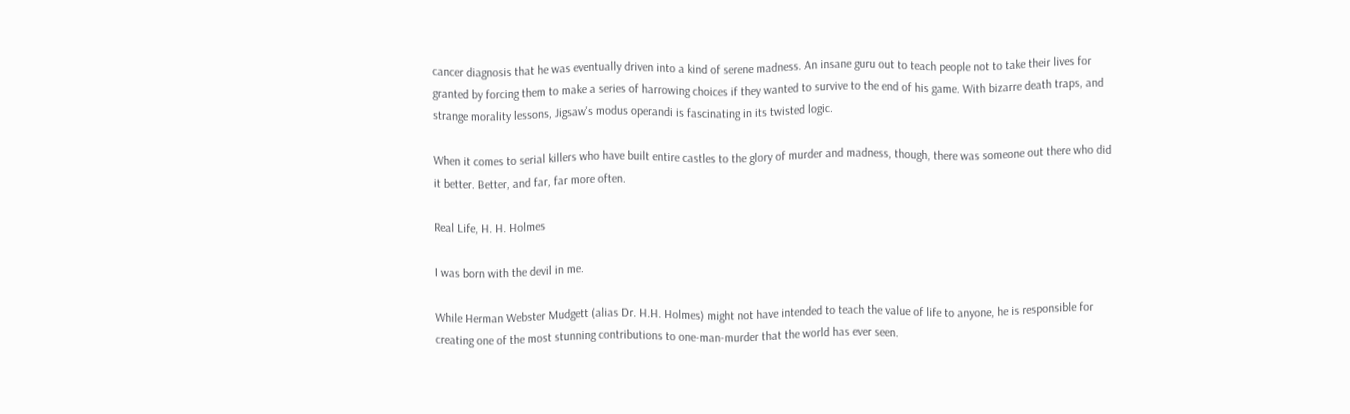cancer diagnosis that he was eventually driven into a kind of serene madness. An insane guru out to teach people not to take their lives for granted by forcing them to make a series of harrowing choices if they wanted to survive to the end of his game. With bizarre death traps, and strange morality lessons, Jigsaw's modus operandi is fascinating in its twisted logic.

When it comes to serial killers who have built entire castles to the glory of murder and madness, though, there was someone out there who did it better. Better, and far, far more often.

Real Life, H. H. Holmes

I was born with the devil in me.

While Herman Webster Mudgett (alias Dr. H.H. Holmes) might not have intended to teach the value of life to anyone, he is responsible for creating one of the most stunning contributions to one-man-murder that the world has ever seen.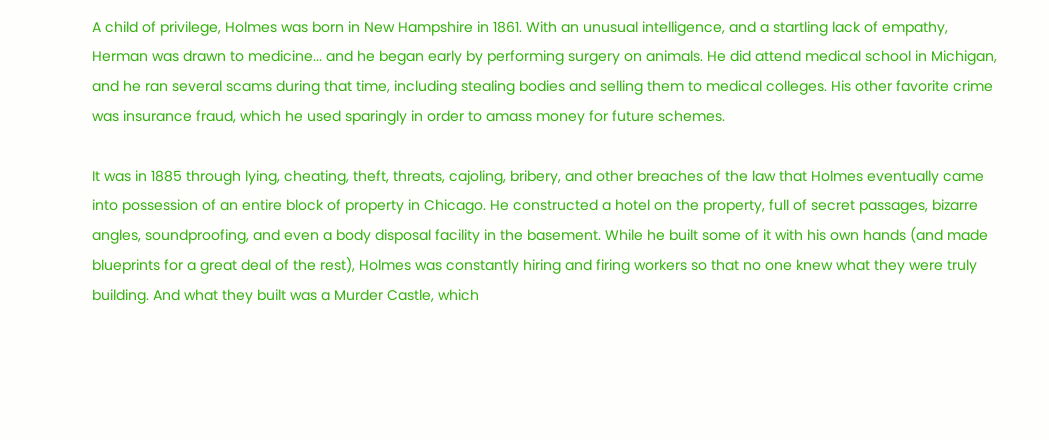A child of privilege, Holmes was born in New Hampshire in 1861. With an unusual intelligence, and a startling lack of empathy, Herman was drawn to medicine... and he began early by performing surgery on animals. He did attend medical school in Michigan, and he ran several scams during that time, including stealing bodies and selling them to medical colleges. His other favorite crime was insurance fraud, which he used sparingly in order to amass money for future schemes.

It was in 1885 through lying, cheating, theft, threats, cajoling, bribery, and other breaches of the law that Holmes eventually came into possession of an entire block of property in Chicago. He constructed a hotel on the property, full of secret passages, bizarre angles, soundproofing, and even a body disposal facility in the basement. While he built some of it with his own hands (and made blueprints for a great deal of the rest), Holmes was constantly hiring and firing workers so that no one knew what they were truly building. And what they built was a Murder Castle, which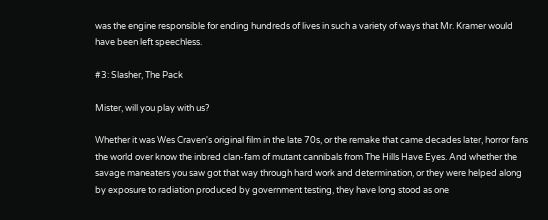was the engine responsible for ending hundreds of lives in such a variety of ways that Mr. Kramer would have been left speechless.

#3: Slasher, The Pack

Mister, will you play with us?

Whether it was Wes Craven's original film in the late 70s, or the remake that came decades later, horror fans the world over know the inbred clan-fam of mutant cannibals from The Hills Have Eyes. And whether the savage maneaters you saw got that way through hard work and determination, or they were helped along by exposure to radiation produced by government testing, they have long stood as one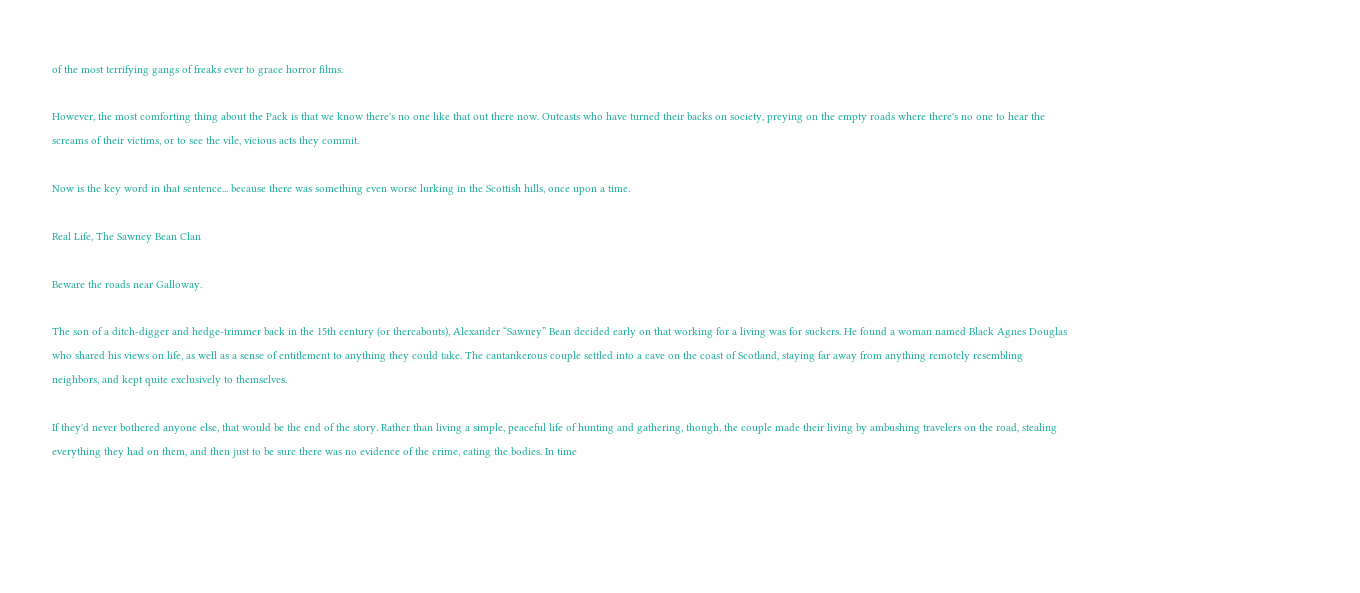of the most terrifying gangs of freaks ever to grace horror films.

However, the most comforting thing about the Pack is that we know there's no one like that out there now. Outcasts who have turned their backs on society, preying on the empty roads where there's no one to hear the screams of their victims, or to see the vile, vicious acts they commit.

Now is the key word in that sentence... because there was something even worse lurking in the Scottish hills, once upon a time.

Real Life, The Sawney Bean Clan

Beware the roads near Galloway.

The son of a ditch-digger and hedge-trimmer back in the 15th century (or thereabouts), Alexander “Sawney” Bean decided early on that working for a living was for suckers. He found a woman named Black Agnes Douglas who shared his views on life, as well as a sense of entitlement to anything they could take. The cantankerous couple settled into a cave on the coast of Scotland, staying far away from anything remotely resembling neighbors, and kept quite exclusively to themselves.

If they'd never bothered anyone else, that would be the end of the story. Rather than living a simple, peaceful life of hunting and gathering, though, the couple made their living by ambushing travelers on the road, stealing everything they had on them, and then just to be sure there was no evidence of the crime, eating the bodies. In time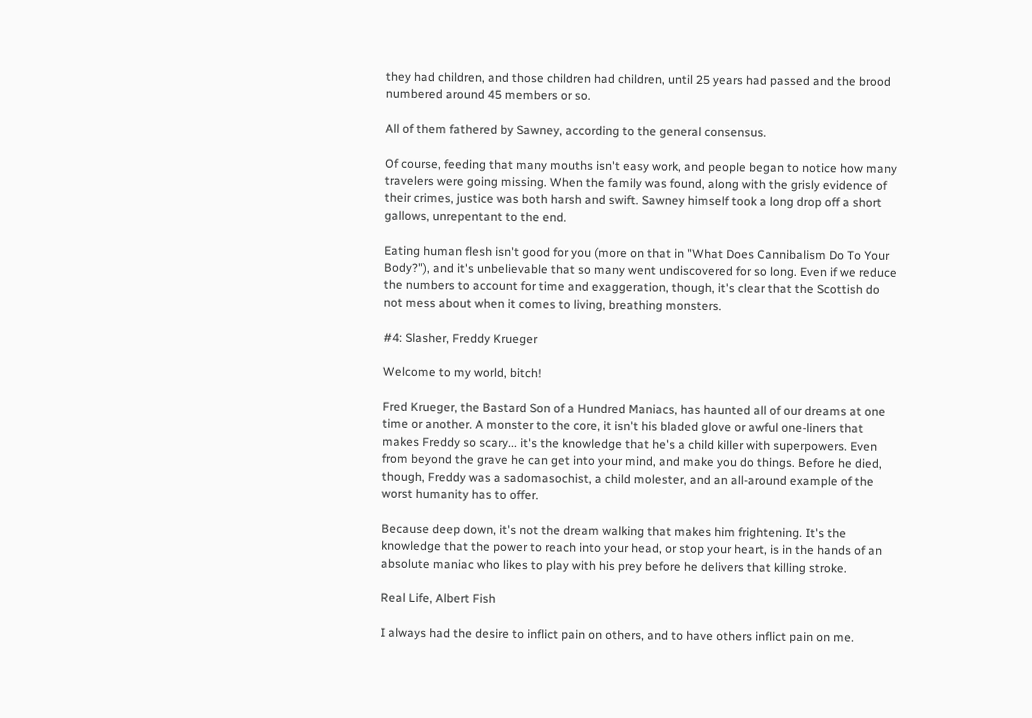they had children, and those children had children, until 25 years had passed and the brood numbered around 45 members or so.

All of them fathered by Sawney, according to the general consensus.

Of course, feeding that many mouths isn't easy work, and people began to notice how many travelers were going missing. When the family was found, along with the grisly evidence of their crimes, justice was both harsh and swift. Sawney himself took a long drop off a short gallows, unrepentant to the end.

Eating human flesh isn't good for you (more on that in "What Does Cannibalism Do To Your Body?"), and it's unbelievable that so many went undiscovered for so long. Even if we reduce the numbers to account for time and exaggeration, though, it's clear that the Scottish do not mess about when it comes to living, breathing monsters.

#4: Slasher, Freddy Krueger

Welcome to my world, bitch!

Fred Krueger, the Bastard Son of a Hundred Maniacs, has haunted all of our dreams at one time or another. A monster to the core, it isn't his bladed glove or awful one-liners that makes Freddy so scary... it's the knowledge that he's a child killer with superpowers. Even from beyond the grave he can get into your mind, and make you do things. Before he died, though, Freddy was a sadomasochist, a child molester, and an all-around example of the worst humanity has to offer.

Because deep down, it's not the dream walking that makes him frightening. It's the knowledge that the power to reach into your head, or stop your heart, is in the hands of an absolute maniac who likes to play with his prey before he delivers that killing stroke.

Real Life, Albert Fish

I always had the desire to inflict pain on others, and to have others inflict pain on me.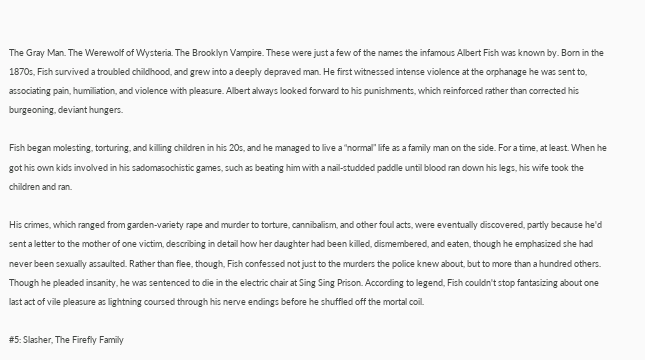The Gray Man. The Werewolf of Wysteria. The Brooklyn Vampire. These were just a few of the names the infamous Albert Fish was known by. Born in the 1870s, Fish survived a troubled childhood, and grew into a deeply depraved man. He first witnessed intense violence at the orphanage he was sent to, associating pain, humiliation, and violence with pleasure. Albert always looked forward to his punishments, which reinforced rather than corrected his burgeoning, deviant hungers.

Fish began molesting, torturing, and killing children in his 20s, and he managed to live a “normal” life as a family man on the side. For a time, at least. When he got his own kids involved in his sadomasochistic games, such as beating him with a nail-studded paddle until blood ran down his legs, his wife took the children and ran.

His crimes, which ranged from garden-variety rape and murder to torture, cannibalism, and other foul acts, were eventually discovered, partly because he'd sent a letter to the mother of one victim, describing in detail how her daughter had been killed, dismembered, and eaten, though he emphasized she had never been sexually assaulted. Rather than flee, though, Fish confessed not just to the murders the police knew about, but to more than a hundred others. Though he pleaded insanity, he was sentenced to die in the electric chair at Sing Sing Prison. According to legend, Fish couldn't stop fantasizing about one last act of vile pleasure as lightning coursed through his nerve endings before he shuffled off the mortal coil.

#5: Slasher, The Firefly Family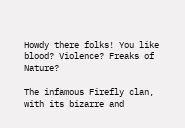Howdy there folks! You like blood? Violence? Freaks of Nature?

The infamous Firefly clan, with its bizarre and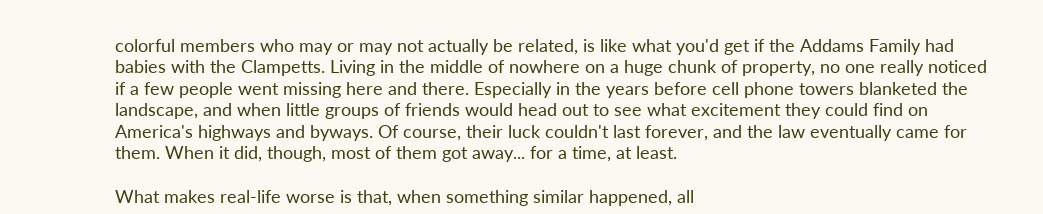colorful members who may or may not actually be related, is like what you'd get if the Addams Family had babies with the Clampetts. Living in the middle of nowhere on a huge chunk of property, no one really noticed if a few people went missing here and there. Especially in the years before cell phone towers blanketed the landscape, and when little groups of friends would head out to see what excitement they could find on America's highways and byways. Of course, their luck couldn't last forever, and the law eventually came for them. When it did, though, most of them got away... for a time, at least.

What makes real-life worse is that, when something similar happened, all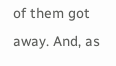of them got away. And, as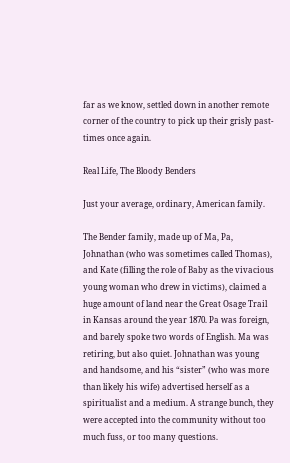far as we know, settled down in another remote corner of the country to pick up their grisly past-times once again.

Real Life, The Bloody Benders

Just your average, ordinary, American family.

The Bender family, made up of Ma, Pa, Johnathan (who was sometimes called Thomas), and Kate (filling the role of Baby as the vivacious young woman who drew in victims), claimed a huge amount of land near the Great Osage Trail in Kansas around the year 1870. Pa was foreign, and barely spoke two words of English. Ma was retiring, but also quiet. Johnathan was young and handsome, and his “sister” (who was more than likely his wife) advertised herself as a spiritualist and a medium. A strange bunch, they were accepted into the community without too much fuss, or too many questions.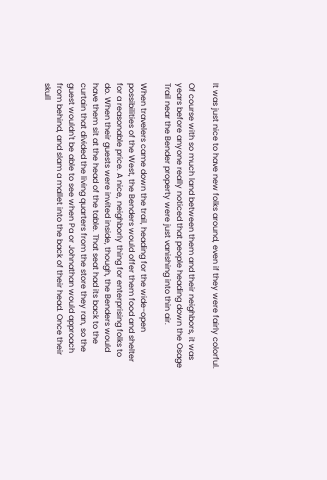It was just nice to have new folks around, even if they were fairly colorful.

Of course with so much land between them and their neighbors, it was years before anyone really noticed that people heading down the Osage Trail near the Bender property were just vanishing into thin air.

When travelers came down the trail, heading for the wide-open possibilities of the West, the Benders would offer them food and shelter for a reasonable price. A nice, neighborly thing for enterprising folks to do. When their guests were invited inside, though, the Benders would have them sit at the head of the table. That seat had its back to the curtain that divided the living quarters from the store they ran, so the guest wouldn't be able to see when Pa or Johnathan would approach from behind, and slam a mallet into the back of their head. Once their skull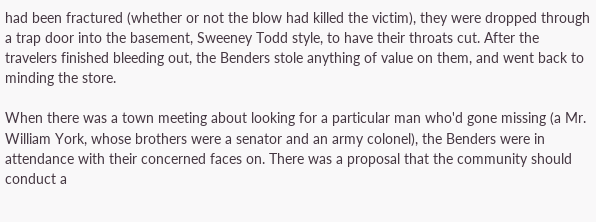had been fractured (whether or not the blow had killed the victim), they were dropped through a trap door into the basement, Sweeney Todd style, to have their throats cut. After the travelers finished bleeding out, the Benders stole anything of value on them, and went back to minding the store.

When there was a town meeting about looking for a particular man who'd gone missing (a Mr. William York, whose brothers were a senator and an army colonel), the Benders were in attendance with their concerned faces on. There was a proposal that the community should conduct a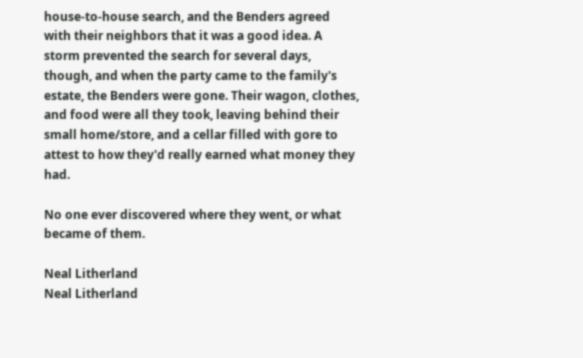house-to-house search, and the Benders agreed with their neighbors that it was a good idea. A storm prevented the search for several days, though, and when the party came to the family's estate, the Benders were gone. Their wagon, clothes, and food were all they took, leaving behind their small home/store, and a cellar filled with gore to attest to how they'd really earned what money they had.

No one ever discovered where they went, or what became of them.

Neal Litherland
Neal Litherland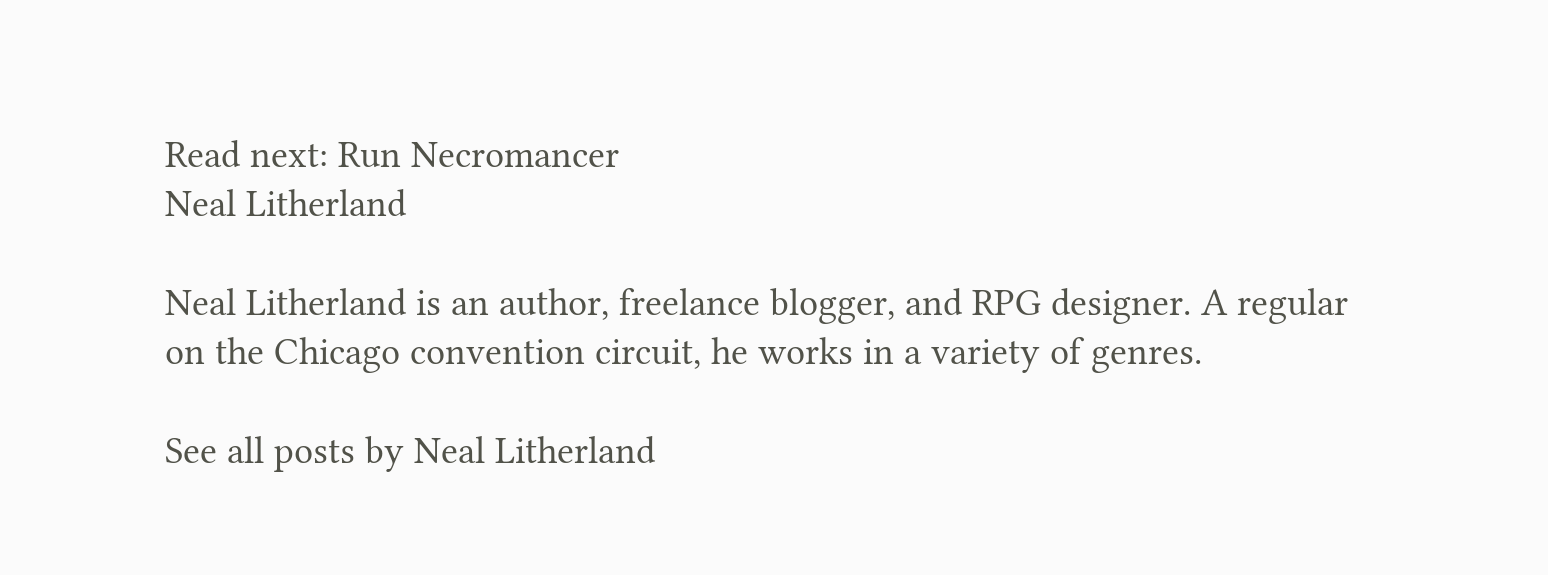Read next: Run Necromancer
Neal Litherland

Neal Litherland is an author, freelance blogger, and RPG designer. A regular on the Chicago convention circuit, he works in a variety of genres.

See all posts by Neal Litherland